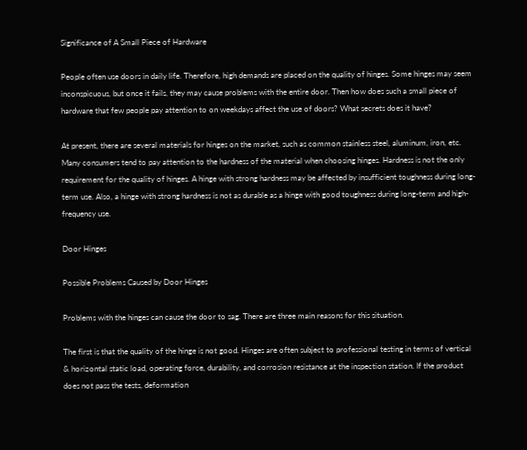Significance of A Small Piece of Hardware

People often use doors in daily life. Therefore, high demands are placed on the quality of hinges. Some hinges may seem inconspicuous, but once it fails, they may cause problems with the entire door. Then how does such a small piece of hardware that few people pay attention to on weekdays affect the use of doors? What secrets does it have?

At present, there are several materials for hinges on the market, such as common stainless steel, aluminum, iron, etc. Many consumers tend to pay attention to the hardness of the material when choosing hinges. Hardness is not the only requirement for the quality of hinges. A hinge with strong hardness may be affected by insufficient toughness during long-term use. Also, a hinge with strong hardness is not as durable as a hinge with good toughness during long-term and high-frequency use.

Door Hinges

Possible Problems Caused by Door Hinges

Problems with the hinges can cause the door to sag. There are three main reasons for this situation.

The first is that the quality of the hinge is not good. Hinges are often subject to professional testing in terms of vertical & horizontal static load, operating force, durability, and corrosion resistance at the inspection station. If the product does not pass the tests, deformation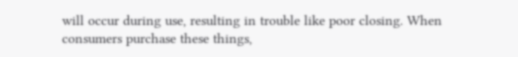will occur during use, resulting in trouble like poor closing. When consumers purchase these things,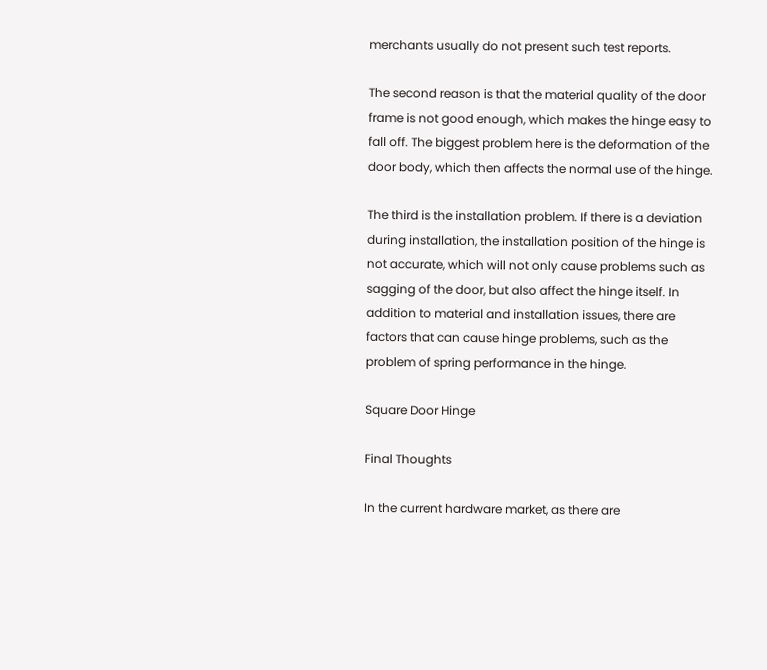merchants usually do not present such test reports.

The second reason is that the material quality of the door frame is not good enough, which makes the hinge easy to fall off. The biggest problem here is the deformation of the door body, which then affects the normal use of the hinge.

The third is the installation problem. If there is a deviation during installation, the installation position of the hinge is not accurate, which will not only cause problems such as sagging of the door, but also affect the hinge itself. In addition to material and installation issues, there are factors that can cause hinge problems, such as the problem of spring performance in the hinge.

Square Door Hinge

Final Thoughts

In the current hardware market, as there are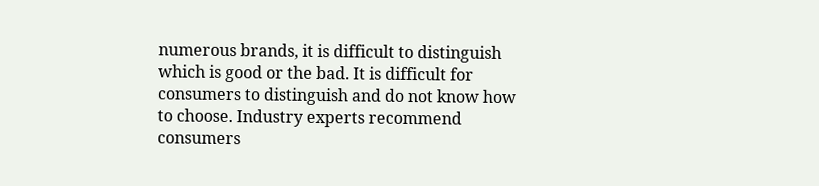numerous brands, it is difficult to distinguish which is good or the bad. It is difficult for consumers to distinguish and do not know how to choose. Industry experts recommend consumers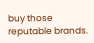buy those reputable brands.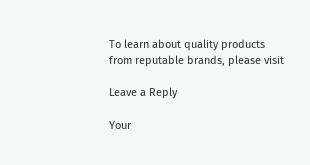To learn about quality products from reputable brands, please visit

Leave a Reply

Your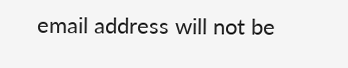email address will not be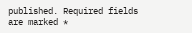published. Required fields are marked *